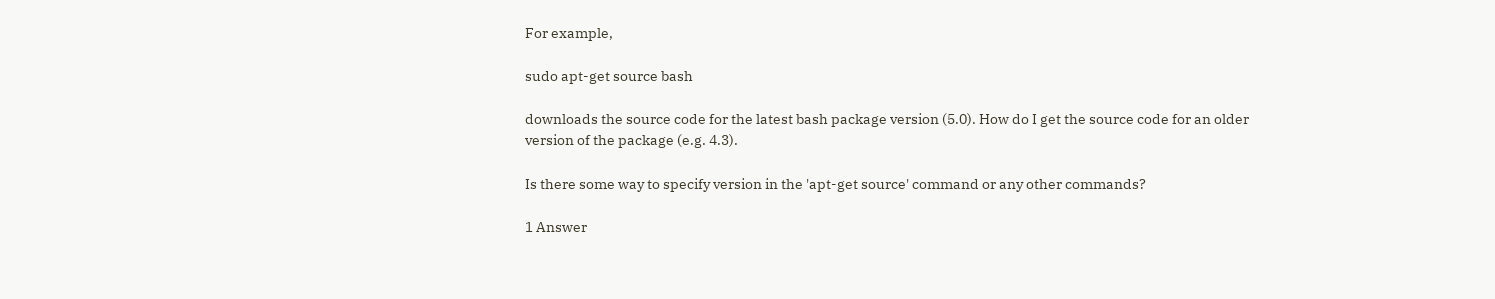For example,

sudo apt-get source bash

downloads the source code for the latest bash package version (5.0). How do I get the source code for an older version of the package (e.g. 4.3).

Is there some way to specify version in the 'apt-get source' command or any other commands?

1 Answer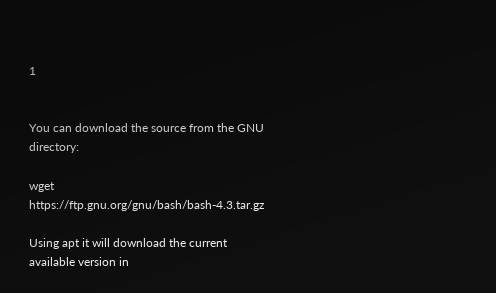1


You can download the source from the GNU directory:

wget https://ftp.gnu.org/gnu/bash/bash-4.3.tar.gz

Using apt it will download the current available version in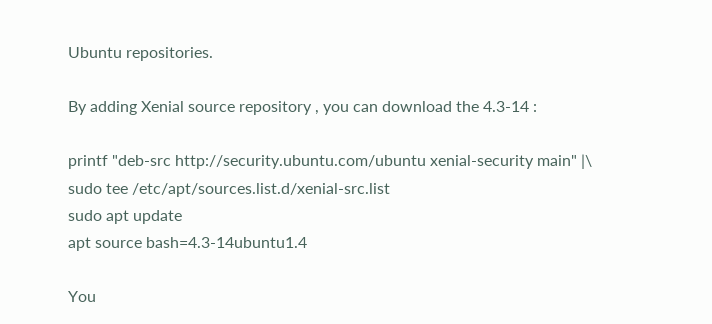Ubuntu repositories.

By adding Xenial source repository , you can download the 4.3-14 :

printf "deb-src http://security.ubuntu.com/ubuntu xenial-security main" |\
sudo tee /etc/apt/sources.list.d/xenial-src.list
sudo apt update
apt source bash=4.3-14ubuntu1.4

You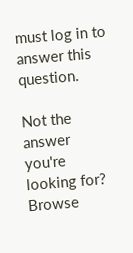must log in to answer this question.

Not the answer you're looking for? Browse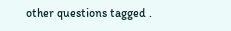other questions tagged .